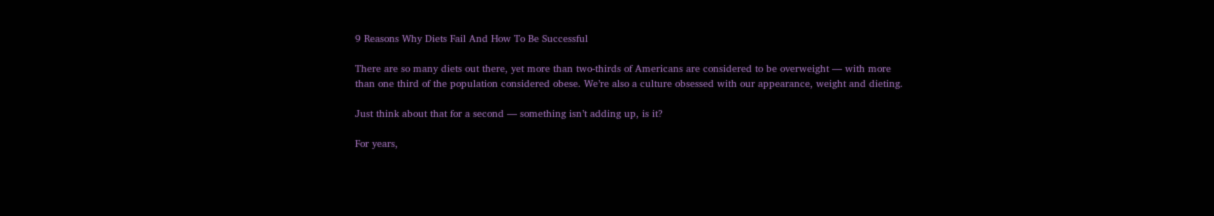9 Reasons Why Diets Fail And How To Be Successful

There are so many diets out there, yet more than two-thirds of Americans are considered to be overweight — with more than one third of the population considered obese. We’re also a culture obsessed with our appearance, weight and dieting.

Just think about that for a second — something isn’t adding up, is it?

For years,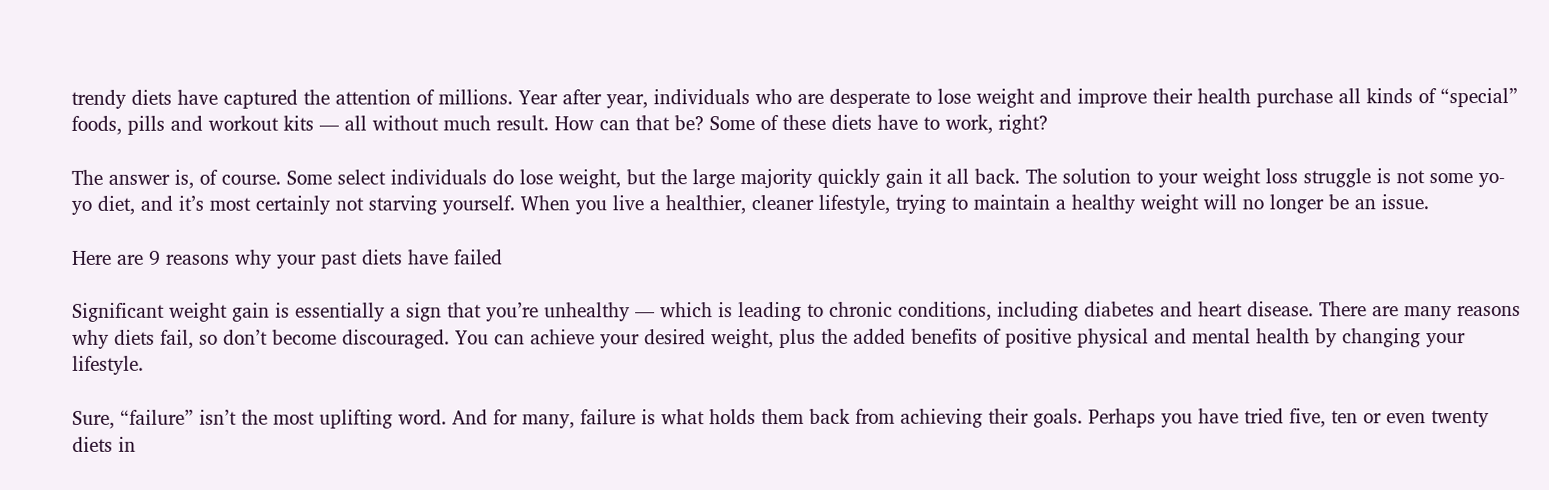trendy diets have captured the attention of millions. Year after year, individuals who are desperate to lose weight and improve their health purchase all kinds of “special” foods, pills and workout kits — all without much result. How can that be? Some of these diets have to work, right?

The answer is, of course. Some select individuals do lose weight, but the large majority quickly gain it all back. The solution to your weight loss struggle is not some yo-yo diet, and it’s most certainly not starving yourself. When you live a healthier, cleaner lifestyle, trying to maintain a healthy weight will no longer be an issue.

Here are 9 reasons why your past diets have failed

Significant weight gain is essentially a sign that you’re unhealthy — which is leading to chronic conditions, including diabetes and heart disease. There are many reasons why diets fail, so don’t become discouraged. You can achieve your desired weight, plus the added benefits of positive physical and mental health by changing your lifestyle.

Sure, “failure” isn’t the most uplifting word. And for many, failure is what holds them back from achieving their goals. Perhaps you have tried five, ten or even twenty diets in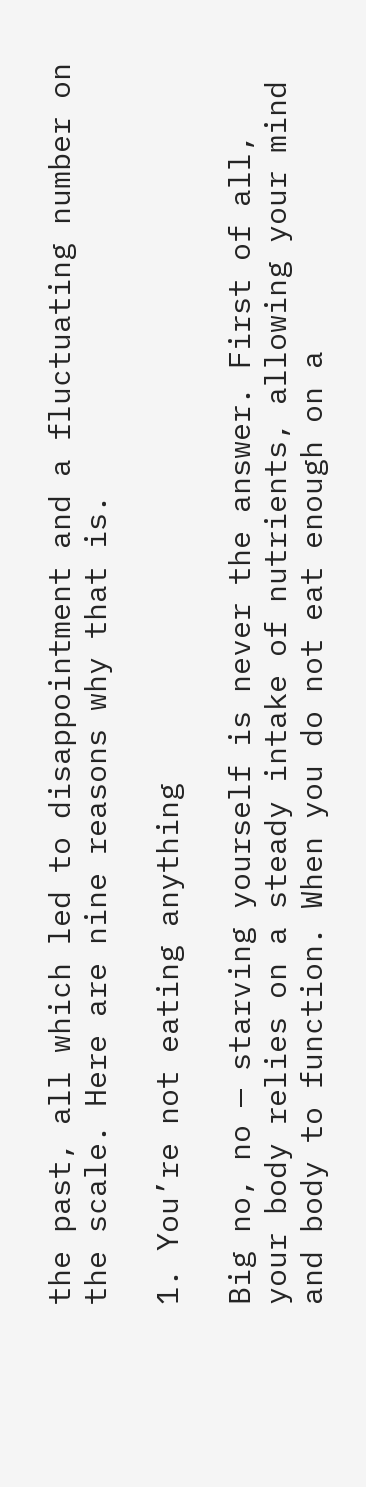the past, all which led to disappointment and a fluctuating number on the scale. Here are nine reasons why that is.

1. You’re not eating anything

Big no, no — starving yourself is never the answer. First of all, your body relies on a steady intake of nutrients, allowing your mind and body to function. When you do not eat enough on a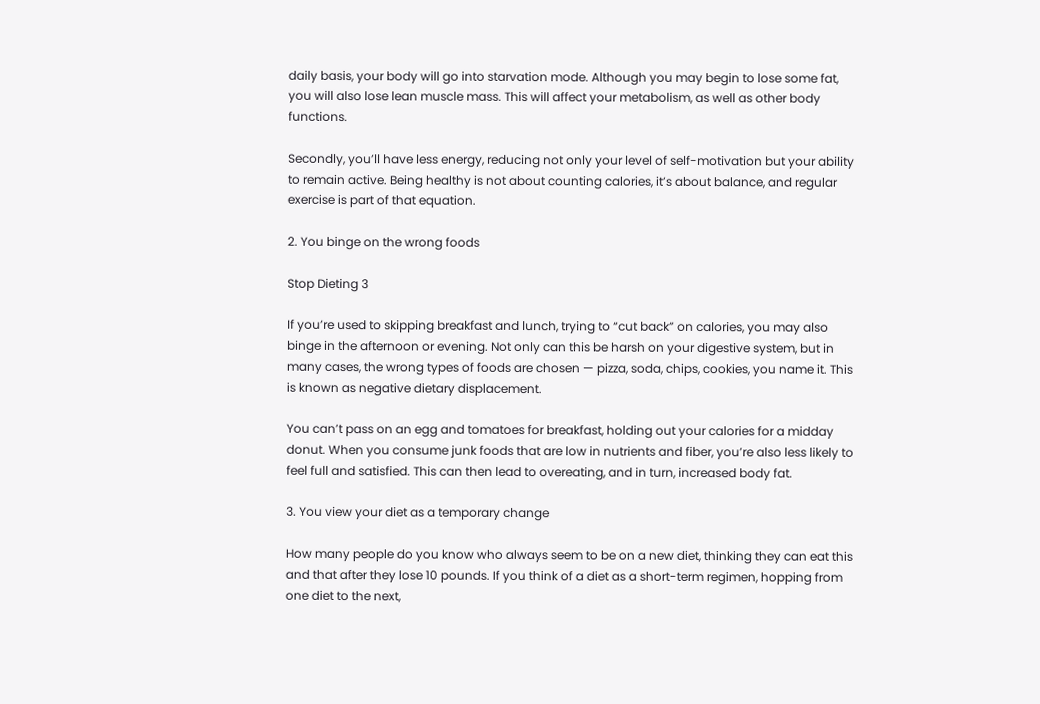daily basis, your body will go into starvation mode. Although you may begin to lose some fat, you will also lose lean muscle mass. This will affect your metabolism, as well as other body functions.

Secondly, you’ll have less energy, reducing not only your level of self-motivation but your ability to remain active. Being healthy is not about counting calories, it’s about balance, and regular exercise is part of that equation.

2. You binge on the wrong foods

Stop Dieting 3

If you’re used to skipping breakfast and lunch, trying to “cut back” on calories, you may also binge in the afternoon or evening. Not only can this be harsh on your digestive system, but in many cases, the wrong types of foods are chosen — pizza, soda, chips, cookies, you name it. This is known as negative dietary displacement.

You can’t pass on an egg and tomatoes for breakfast, holding out your calories for a midday donut. When you consume junk foods that are low in nutrients and fiber, you’re also less likely to feel full and satisfied. This can then lead to overeating, and in turn, increased body fat.

3. You view your diet as a temporary change

How many people do you know who always seem to be on a new diet, thinking they can eat this and that after they lose 10 pounds. If you think of a diet as a short-term regimen, hopping from one diet to the next,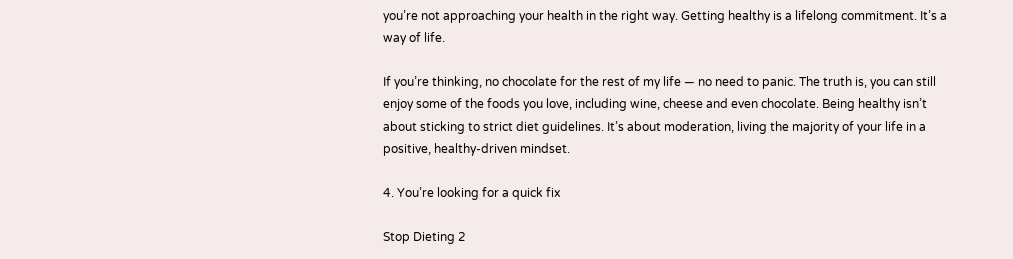you’re not approaching your health in the right way. Getting healthy is a lifelong commitment. It’s a way of life.

If you’re thinking, no chocolate for the rest of my life — no need to panic. The truth is, you can still enjoy some of the foods you love, including wine, cheese and even chocolate. Being healthy isn’t about sticking to strict diet guidelines. It’s about moderation, living the majority of your life in a positive, healthy-driven mindset.

4. You’re looking for a quick fix

Stop Dieting 2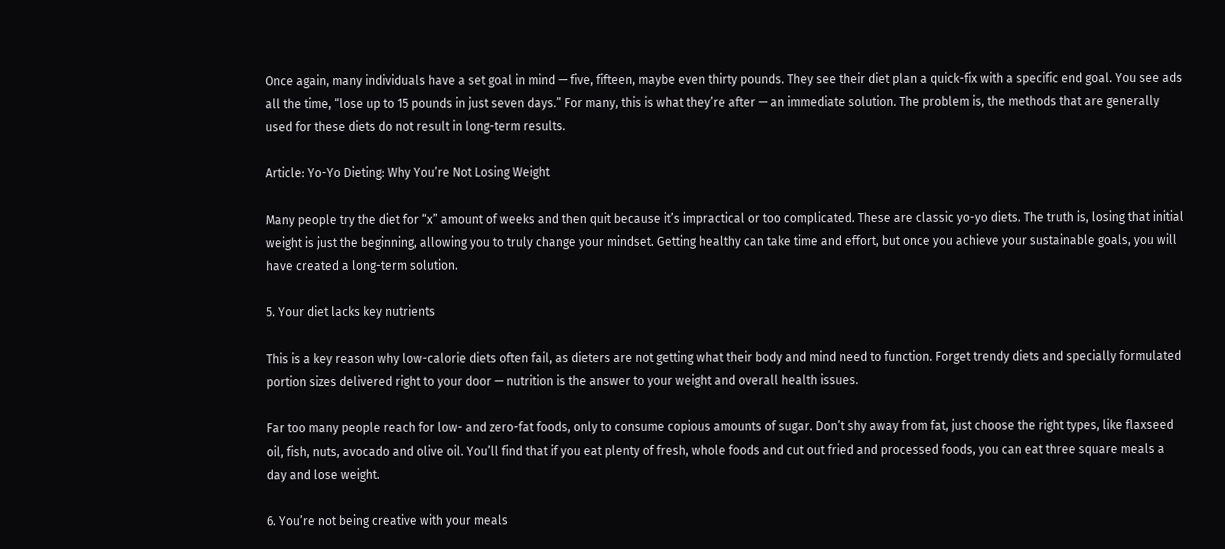Once again, many individuals have a set goal in mind — five, fifteen, maybe even thirty pounds. They see their diet plan a quick-fix with a specific end goal. You see ads all the time, “lose up to 15 pounds in just seven days.” For many, this is what they’re after — an immediate solution. The problem is, the methods that are generally used for these diets do not result in long-term results.

Article: Yo-Yo Dieting: Why You’re Not Losing Weight

Many people try the diet for “x” amount of weeks and then quit because it’s impractical or too complicated. These are classic yo-yo diets. The truth is, losing that initial weight is just the beginning, allowing you to truly change your mindset. Getting healthy can take time and effort, but once you achieve your sustainable goals, you will have created a long-term solution.

5. Your diet lacks key nutrients

This is a key reason why low-calorie diets often fail, as dieters are not getting what their body and mind need to function. Forget trendy diets and specially formulated portion sizes delivered right to your door — nutrition is the answer to your weight and overall health issues.

Far too many people reach for low- and zero-fat foods, only to consume copious amounts of sugar. Don’t shy away from fat, just choose the right types, like flaxseed oil, fish, nuts, avocado and olive oil. You’ll find that if you eat plenty of fresh, whole foods and cut out fried and processed foods, you can eat three square meals a day and lose weight.

6. You’re not being creative with your meals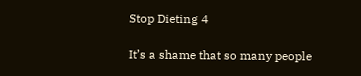Stop Dieting 4

It’s a shame that so many people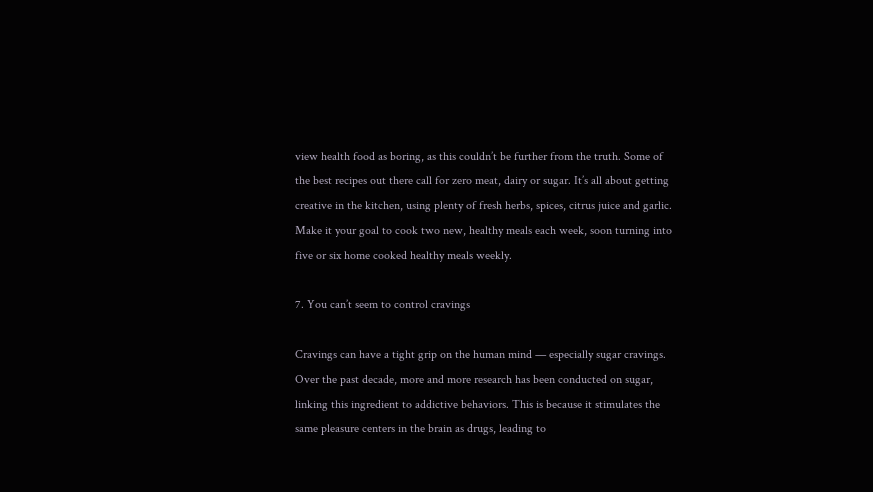view health food as boring, as this couldn’t be further from the truth. Some of the best recipes out there call for zero meat, dairy or sugar. It’s all about getting creative in the kitchen, using plenty of fresh herbs, spices, citrus juice and garlic. Make it your goal to cook two new, healthy meals each week, soon turning into five or six home cooked healthy meals weekly.

7. You can’t seem to control cravings

Cravings can have a tight grip on the human mind — especially sugar cravings. Over the past decade, more and more research has been conducted on sugar, linking this ingredient to addictive behaviors. This is because it stimulates the same pleasure centers in the brain as drugs, leading to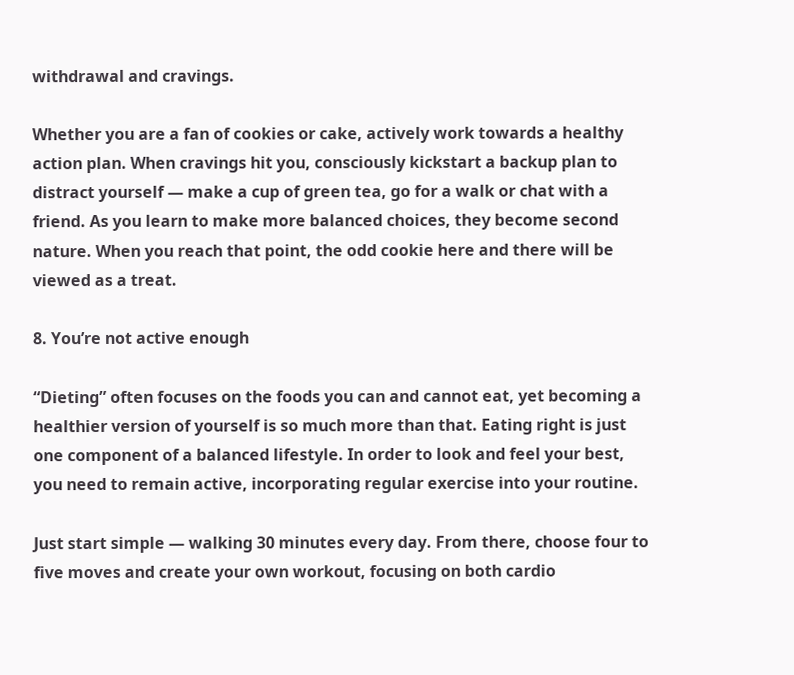withdrawal and cravings.

Whether you are a fan of cookies or cake, actively work towards a healthy action plan. When cravings hit you, consciously kickstart a backup plan to distract yourself — make a cup of green tea, go for a walk or chat with a friend. As you learn to make more balanced choices, they become second nature. When you reach that point, the odd cookie here and there will be viewed as a treat.

8. You’re not active enough

“Dieting” often focuses on the foods you can and cannot eat, yet becoming a healthier version of yourself is so much more than that. Eating right is just one component of a balanced lifestyle. In order to look and feel your best, you need to remain active, incorporating regular exercise into your routine.

Just start simple — walking 30 minutes every day. From there, choose four to five moves and create your own workout, focusing on both cardio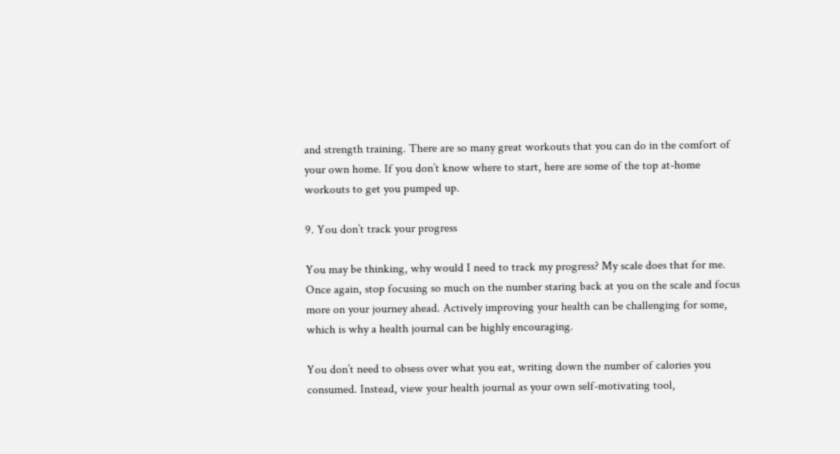and strength training. There are so many great workouts that you can do in the comfort of your own home. If you don’t know where to start, here are some of the top at-home workouts to get you pumped up.

9. You don’t track your progress

You may be thinking, why would I need to track my progress? My scale does that for me. Once again, stop focusing so much on the number staring back at you on the scale and focus more on your journey ahead. Actively improving your health can be challenging for some, which is why a health journal can be highly encouraging.

You don’t need to obsess over what you eat, writing down the number of calories you consumed. Instead, view your health journal as your own self-motivating tool,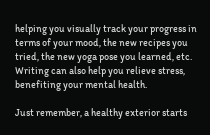helping you visually track your progress in terms of your mood, the new recipes you tried, the new yoga pose you learned, etc. Writing can also help you relieve stress, benefiting your mental health.

Just remember, a healthy exterior starts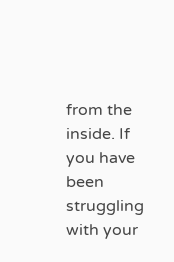from the inside. If you have been struggling with your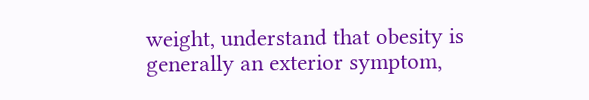weight, understand that obesity is generally an exterior symptom,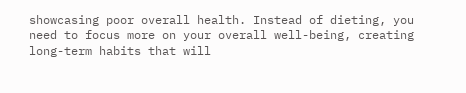showcasing poor overall health. Instead of dieting, you need to focus more on your overall well-being, creating long-term habits that will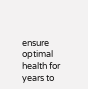ensure optimal health for years to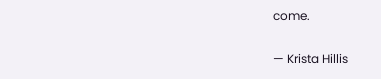come.

— Krista Hillis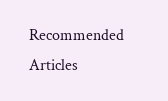Recommended Articles